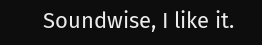Soundwise, I like it.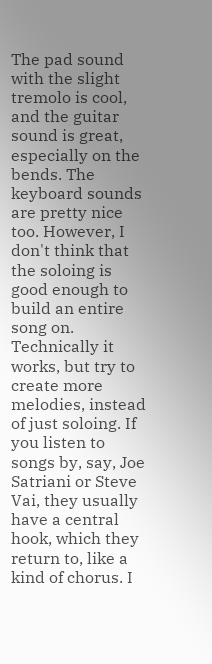The pad sound with the slight tremolo is cool, and the guitar sound is great, especially on the bends. The keyboard sounds are pretty nice too. However, I don't think that the soloing is good enough to build an entire song on. Technically it works, but try to create more melodies, instead of just soloing. If you listen to songs by, say, Joe Satriani or Steve Vai, they usually have a central hook, which they return to, like a kind of chorus. I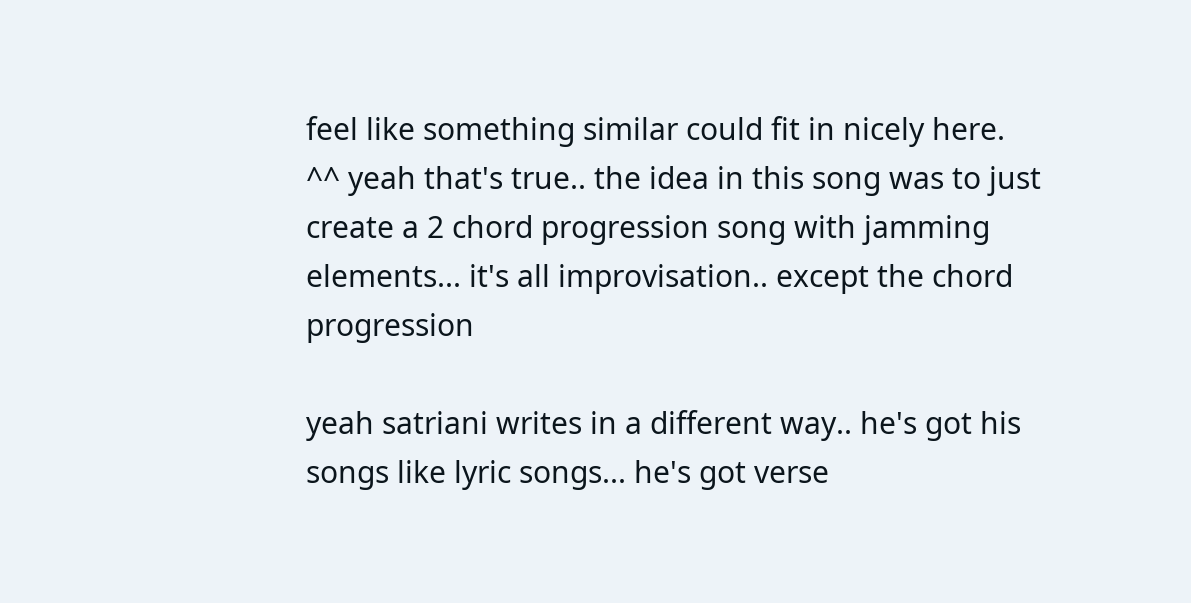feel like something similar could fit in nicely here.
^^ yeah that's true.. the idea in this song was to just create a 2 chord progression song with jamming elements... it's all improvisation.. except the chord progression

yeah satriani writes in a different way.. he's got his songs like lyric songs... he's got verse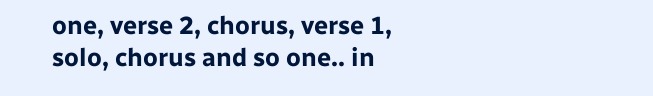one, verse 2, chorus, verse 1, solo, chorus and so one.. in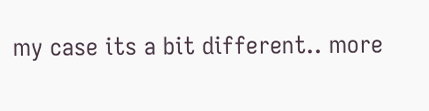my case its a bit different.. more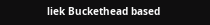liek Buckethead based